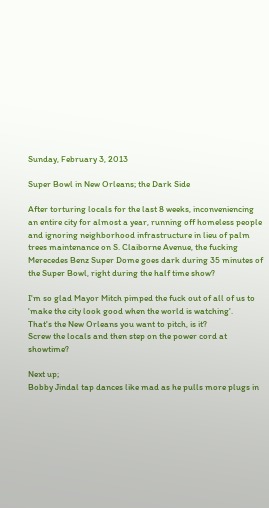Sunday, February 3, 2013

Super Bowl in New Orleans; the Dark Side

After torturing locals for the last 8 weeks, inconveniencing an entire city for almost a year, running off homeless people and ignoring neighborhood infrastructure in lieu of palm trees maintenance on S. Claiborne Avenue, the fucking Merecedes Benz Super Dome goes dark during 35 minutes of the Super Bowl, right during the half time show?

I'm so glad Mayor Mitch pimped the fuck out of all of us to 'make the city look good when the world is watching'.
That's the New Orleans you want to pitch, is it?
Screw the locals and then step on the power cord at showtime?

Next up;
Bobby Jindal tap dances like mad as he pulls more plugs in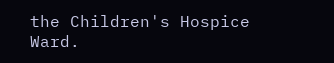the Children's Hospice Ward.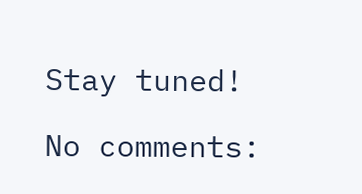Stay tuned!

No comments: